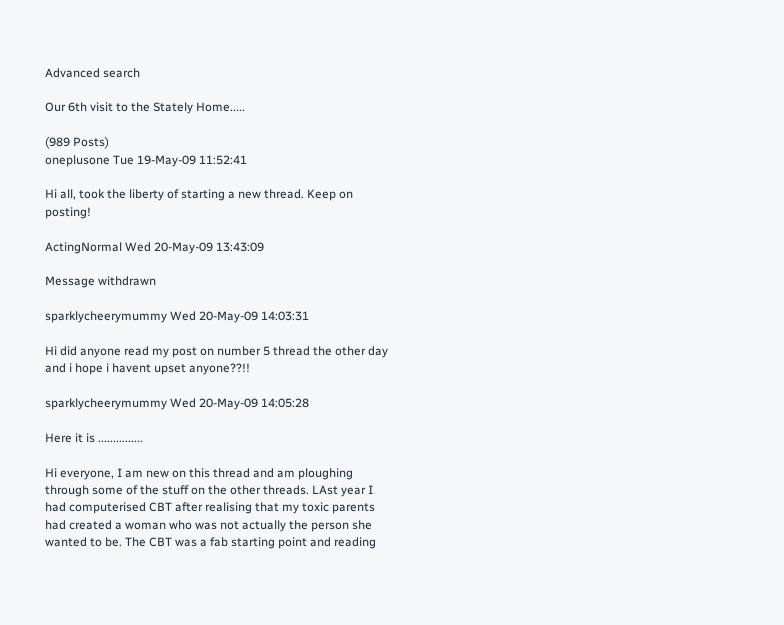Advanced search

Our 6th visit to the Stately Home.....

(989 Posts)
oneplusone Tue 19-May-09 11:52:41

Hi all, took the liberty of starting a new thread. Keep on posting!

ActingNormal Wed 20-May-09 13:43:09

Message withdrawn

sparklycheerymummy Wed 20-May-09 14:03:31

Hi did anyone read my post on number 5 thread the other day and i hope i havent upset anyone??!!

sparklycheerymummy Wed 20-May-09 14:05:28

Here it is ...............

Hi everyone, I am new on this thread and am ploughing through some of the stuff on the other threads. LAst year I had computerised CBT after realising that my toxic parents had created a woman who was not actually the person she wanted to be. The CBT was a fab starting point and reading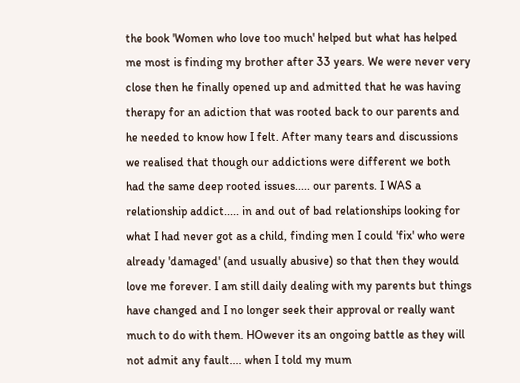the book 'Women who love too much' helped but what has helped me most is finding my brother after 33 years. We were never very close then he finally opened up and admitted that he was having therapy for an adiction that was rooted back to our parents and he needed to know how I felt. After many tears and discussions we realised that though our addictions were different we both had the same deep rooted issues..... our parents. I WAS a relationship addict..... in and out of bad relationships looking for what I had never got as a child, finding men I could 'fix' who were already 'damaged' (and usually abusive) so that then they would love me forever. I am still daily dealing with my parents but things have changed and I no longer seek their approval or really want much to do with them. HOwever its an ongoing battle as they will not admit any fault.... when I told my mum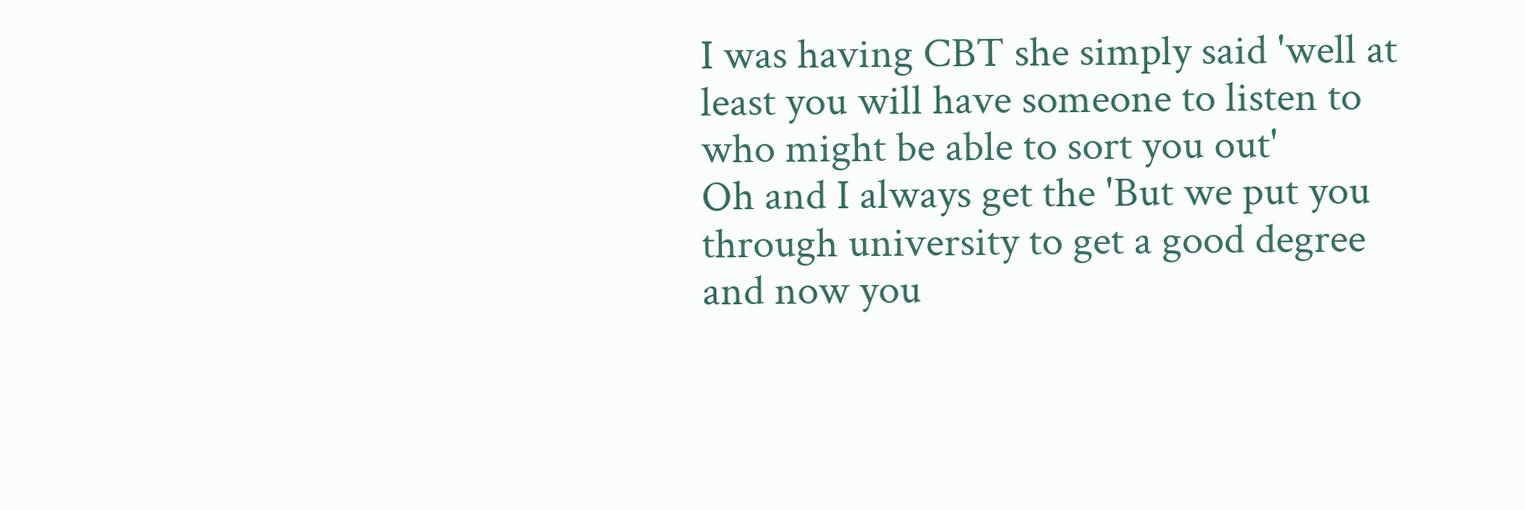I was having CBT she simply said 'well at least you will have someone to listen to who might be able to sort you out'
Oh and I always get the 'But we put you through university to get a good degree and now you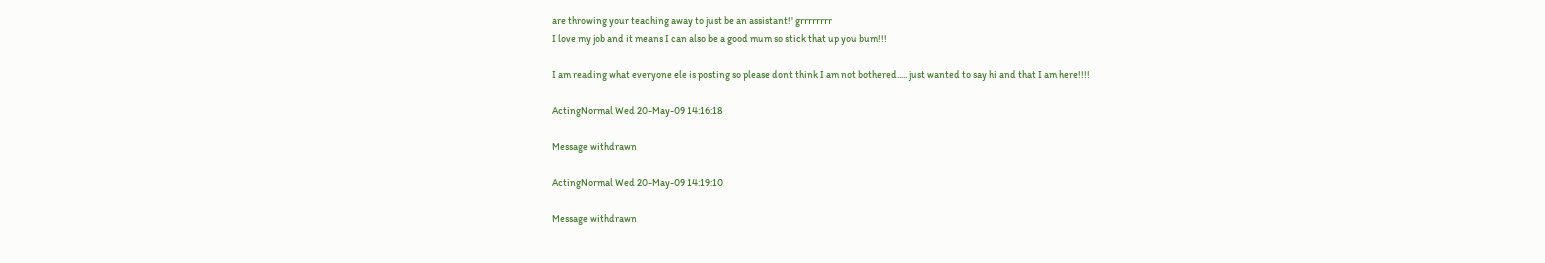are throwing your teaching away to just be an assistant!' grrrrrrrr
I love my job and it means I can also be a good mum so stick that up you bum!!!

I am reading what everyone ele is posting so please dont think I am not bothered..... just wanted to say hi and that I am here!!!!

ActingNormal Wed 20-May-09 14:16:18

Message withdrawn

ActingNormal Wed 20-May-09 14:19:10

Message withdrawn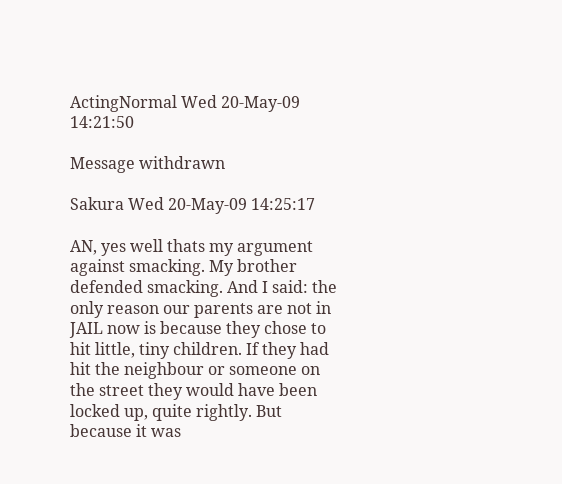ActingNormal Wed 20-May-09 14:21:50

Message withdrawn

Sakura Wed 20-May-09 14:25:17

AN, yes well thats my argument against smacking. My brother defended smacking. And I said: the only reason our parents are not in JAIL now is because they chose to hit little, tiny children. If they had hit the neighbour or someone on the street they would have been locked up, quite rightly. But because it was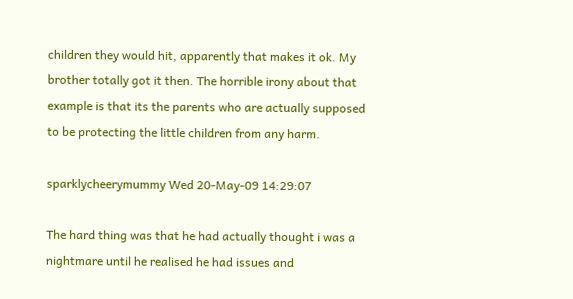children they would hit, apparently that makes it ok. My brother totally got it then. The horrible irony about that example is that its the parents who are actually supposed to be protecting the little children from any harm.

sparklycheerymummy Wed 20-May-09 14:29:07

The hard thing was that he had actually thought i was a nightmare until he realised he had issues and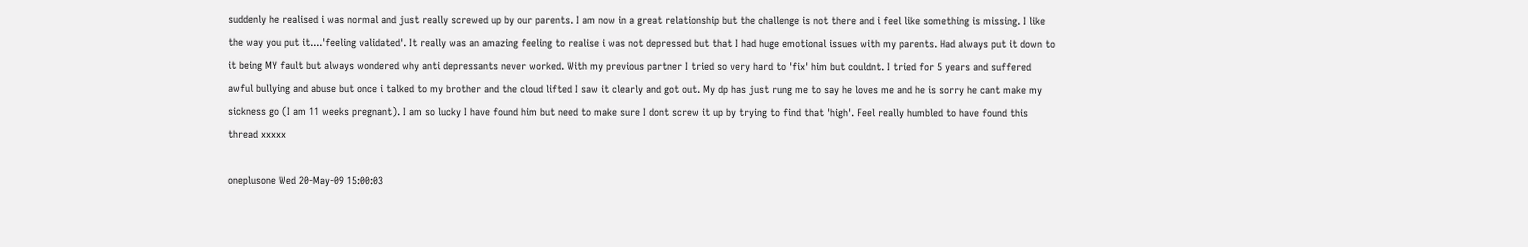suddenly he realised i was normal and just really screwed up by our parents. I am now in a great relationship but the challenge is not there and i feel like something is missing. I like the way you put it....'feeling validated'. It really was an amazing feeling to realise i was not depressed but that I had huge emotional issues with my parents. Had always put it down to it being MY fault but always wondered why anti depressants never worked. With my previous partner I tried so very hard to 'fix' him but couldnt. I tried for 5 years and suffered awful bullying and abuse but once i talked to my brother and the cloud lifted I saw it clearly and got out. My dp has just rung me to say he loves me and he is sorry he cant make my sickness go (I am 11 weeks pregnant). I am so lucky I have found him but need to make sure I dont screw it up by trying to find that 'high'. Feel really humbled to have found this thread xxxxx

oneplusone Wed 20-May-09 15:00:03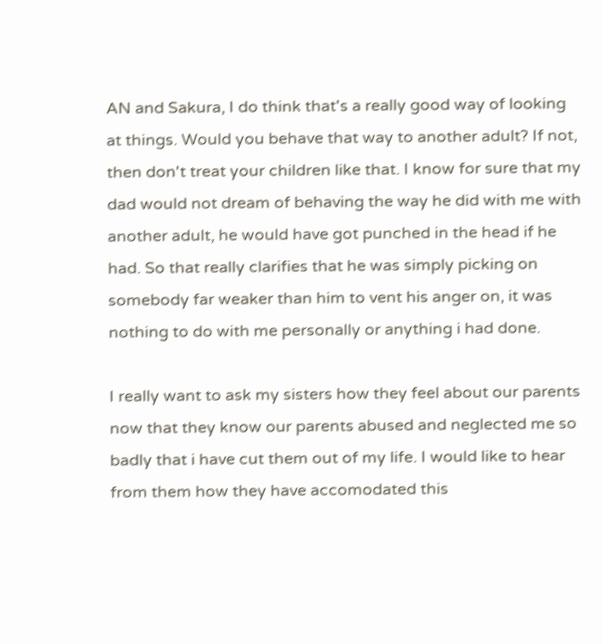AN and Sakura, I do think that's a really good way of looking at things. Would you behave that way to another adult? If not, then don't treat your children like that. I know for sure that my dad would not dream of behaving the way he did with me with another adult, he would have got punched in the head if he had. So that really clarifies that he was simply picking on somebody far weaker than him to vent his anger on, it was nothing to do with me personally or anything i had done.

I really want to ask my sisters how they feel about our parents now that they know our parents abused and neglected me so badly that i have cut them out of my life. I would like to hear from them how they have accomodated this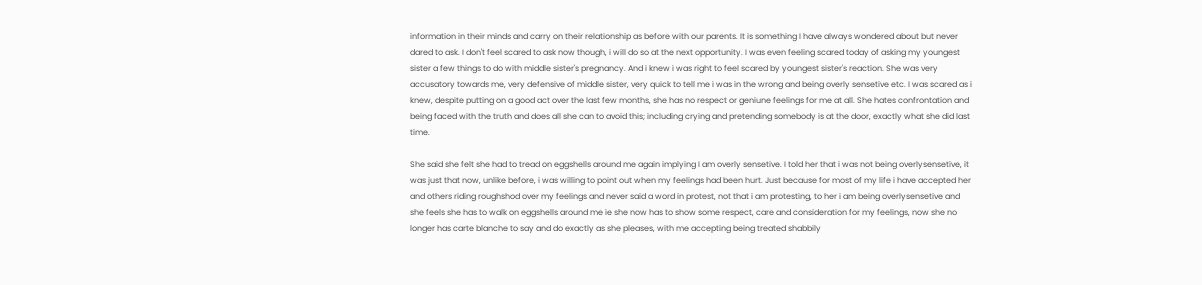information in their minds and carry on their relationship as before with our parents. It is something I have always wondered about but never dared to ask. I don't feel scared to ask now though, i will do so at the next opportunity. I was even feeling scared today of asking my youngest sister a few things to do with middle sister's pregnancy. And i knew i was right to feel scared by youngest sister's reaction. She was very accusatory towards me, very defensive of middle sister, very quick to tell me i was in the wrong and being overly sensetive etc. I was scared as i knew, despite putting on a good act over the last few months, she has no respect or geniune feelings for me at all. She hates confrontation and being faced with the truth and does all she can to avoid this; including crying and pretending somebody is at the door, exactly what she did last time.

She said she felt she had to tread on eggshells around me again implying I am overly sensetive. I told her that i was not being overlysensetive, it was just that now, unlike before, i was willing to point out when my feelings had been hurt. Just because for most of my life i have accepted her and others riding roughshod over my feelings and never said a word in protest, not that i am protesting, to her i am being overlysensetive and she feels she has to walk on eggshells around me ie she now has to show some respect, care and consideration for my feelings, now she no longer has carte blanche to say and do exactly as she pleases, with me accepting being treated shabbily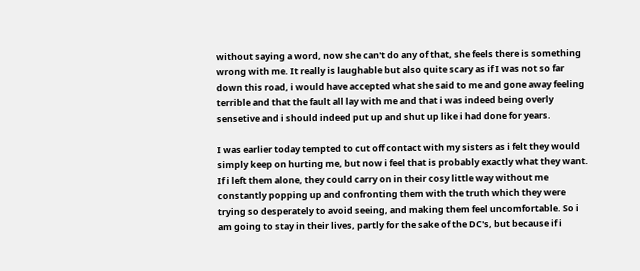without saying a word, now she can't do any of that, she feels there is something wrong with me. It really is laughable but also quite scary as if I was not so far down this road, i would have accepted what she said to me and gone away feeling terrible and that the fault all lay with me and that i was indeed being overly sensetive and i should indeed put up and shut up like i had done for years.

I was earlier today tempted to cut off contact with my sisters as i felt they would simply keep on hurting me, but now i feel that is probably exactly what they want. If i left them alone, they could carry on in their cosy little way without me constantly popping up and confronting them with the truth which they were trying so desperately to avoid seeing, and making them feel uncomfortable. So i am going to stay in their lives, partly for the sake of the DC's, but because if i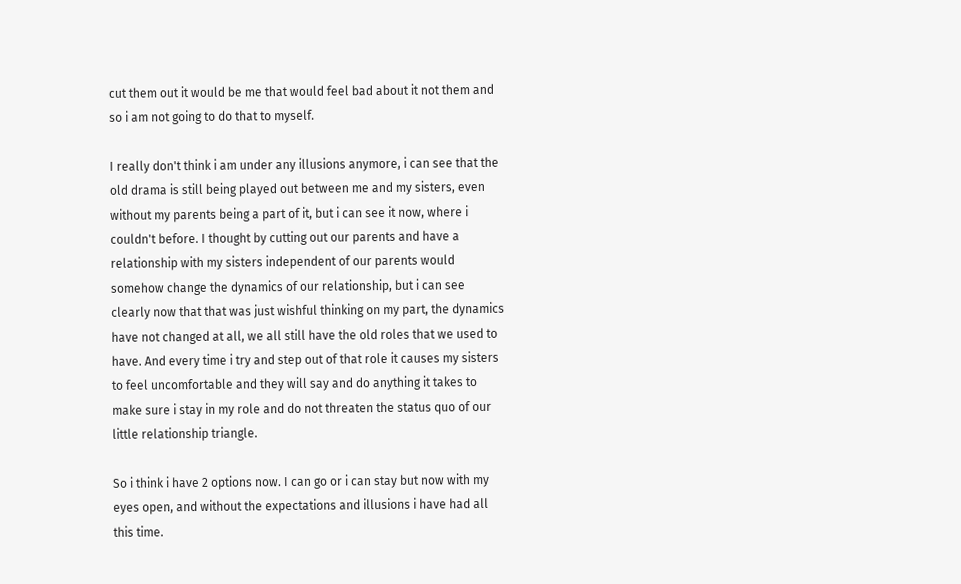cut them out it would be me that would feel bad about it not them and so i am not going to do that to myself.

I really don't think i am under any illusions anymore, i can see that the old drama is still being played out between me and my sisters, even without my parents being a part of it, but i can see it now, where i couldn't before. I thought by cutting out our parents and have a relationship with my sisters independent of our parents would somehow change the dynamics of our relationship, but i can see clearly now that that was just wishful thinking on my part, the dynamics have not changed at all, we all still have the old roles that we used to have. And every time i try and step out of that role it causes my sisters to feel uncomfortable and they will say and do anything it takes to make sure i stay in my role and do not threaten the status quo of our little relationship triangle.

So i think i have 2 options now. I can go or i can stay but now with my eyes open, and without the expectations and illusions i have had all this time.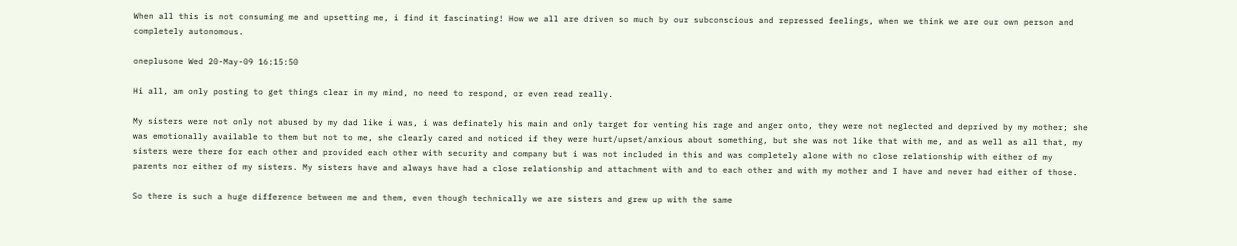When all this is not consuming me and upsetting me, i find it fascinating! How we all are driven so much by our subconscious and repressed feelings, when we think we are our own person and completely autonomous.

oneplusone Wed 20-May-09 16:15:50

Hi all, am only posting to get things clear in my mind, no need to respond, or even read really.

My sisters were not only not abused by my dad like i was, i was definately his main and only target for venting his rage and anger onto, they were not neglected and deprived by my mother; she was emotionally available to them but not to me, she clearly cared and noticed if they were hurt/upset/anxious about something, but she was not like that with me, and as well as all that, my sisters were there for each other and provided each other with security and company but i was not included in this and was completely alone with no close relationship with either of my parents nor either of my sisters. My sisters have and always have had a close relationship and attachment with and to each other and with my mother and I have and never had either of those.

So there is such a huge difference between me and them, even though technically we are sisters and grew up with the same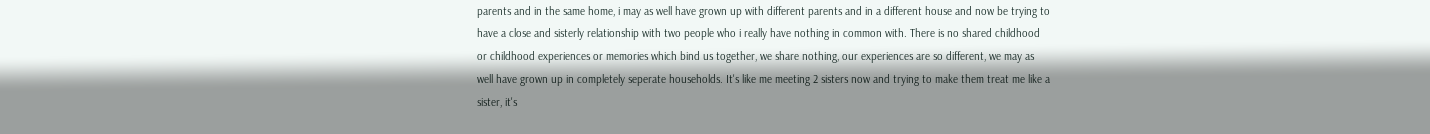parents and in the same home, i may as well have grown up with different parents and in a different house and now be trying to have a close and sisterly relationship with two people who i really have nothing in common with. There is no shared childhood or childhood experiences or memories which bind us together, we share nothing, our experiences are so different, we may as well have grown up in completely seperate households. It's like me meeting 2 sisters now and trying to make them treat me like a sister, it's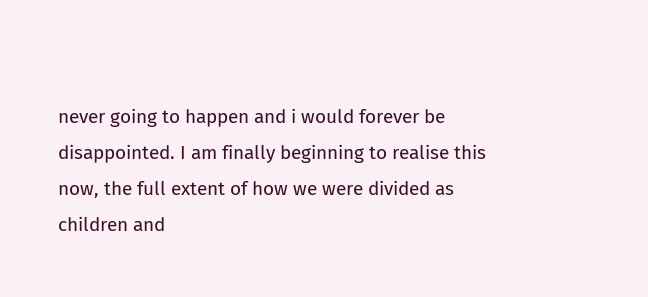never going to happen and i would forever be disappointed. I am finally beginning to realise this now, the full extent of how we were divided as children and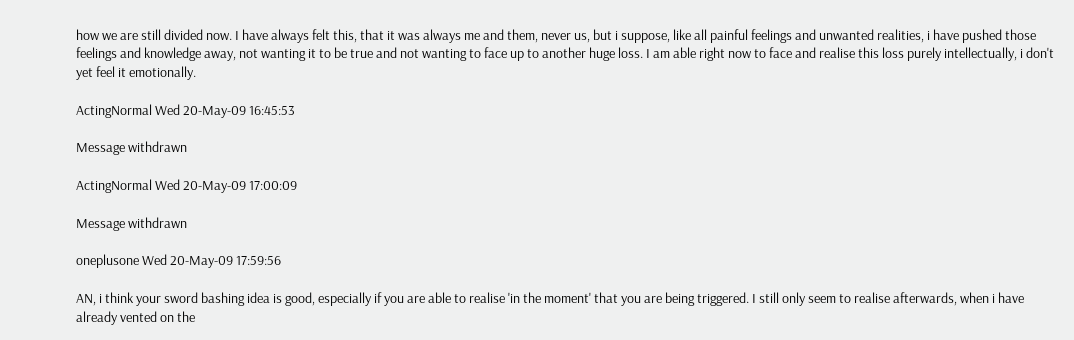how we are still divided now. I have always felt this, that it was always me and them, never us, but i suppose, like all painful feelings and unwanted realities, i have pushed those feelings and knowledge away, not wanting it to be true and not wanting to face up to another huge loss. I am able right now to face and realise this loss purely intellectually, i don't yet feel it emotionally.

ActingNormal Wed 20-May-09 16:45:53

Message withdrawn

ActingNormal Wed 20-May-09 17:00:09

Message withdrawn

oneplusone Wed 20-May-09 17:59:56

AN, i think your sword bashing idea is good, especially if you are able to realise 'in the moment' that you are being triggered. I still only seem to realise afterwards, when i have already vented on the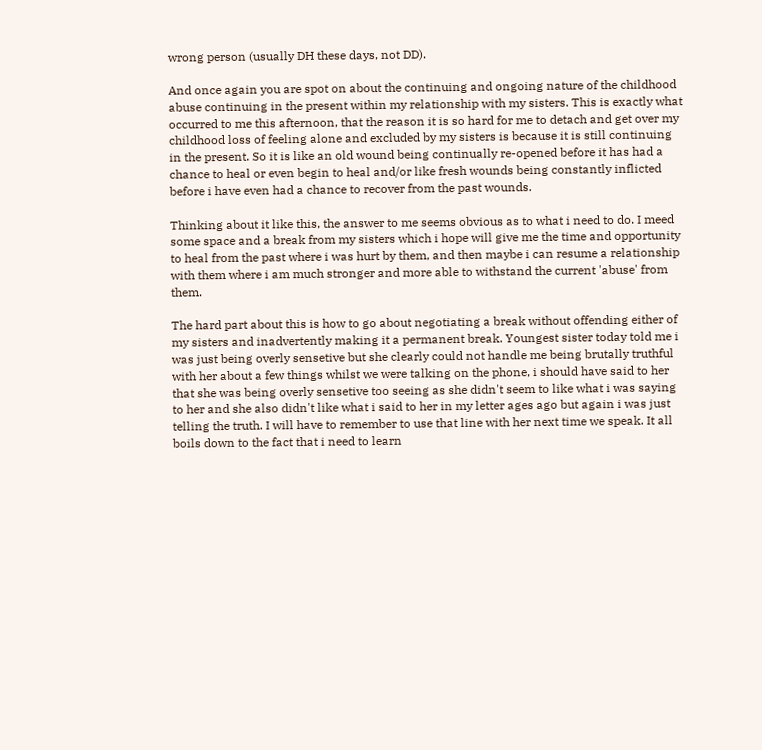wrong person (usually DH these days, not DD).

And once again you are spot on about the continuing and ongoing nature of the childhood abuse continuing in the present within my relationship with my sisters. This is exactly what occurred to me this afternoon, that the reason it is so hard for me to detach and get over my childhood loss of feeling alone and excluded by my sisters is because it is still continuing in the present. So it is like an old wound being continually re-opened before it has had a chance to heal or even begin to heal and/or like fresh wounds being constantly inflicted before i have even had a chance to recover from the past wounds.

Thinking about it like this, the answer to me seems obvious as to what i need to do. I meed some space and a break from my sisters which i hope will give me the time and opportunity to heal from the past where i was hurt by them, and then maybe i can resume a relationship with them where i am much stronger and more able to withstand the current 'abuse' from them.

The hard part about this is how to go about negotiating a break without offending either of my sisters and inadvertently making it a permanent break. Youngest sister today told me i was just being overly sensetive but she clearly could not handle me being brutally truthful with her about a few things whilst we were talking on the phone, i should have said to her that she was being overly sensetive too seeing as she didn't seem to like what i was saying to her and she also didn't like what i said to her in my letter ages ago but again i was just telling the truth. I will have to remember to use that line with her next time we speak. It all boils down to the fact that i need to learn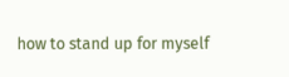how to stand up for myself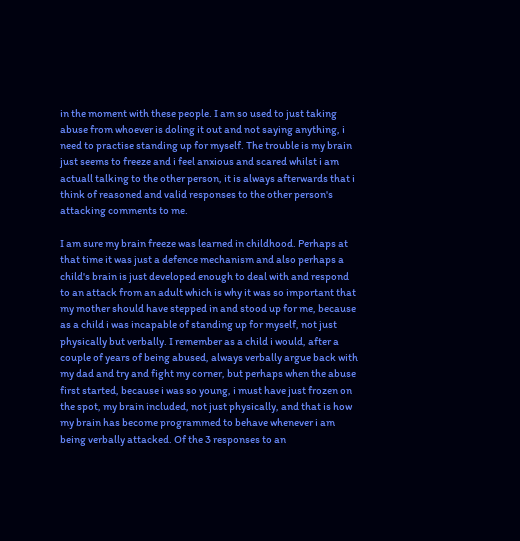in the moment with these people. I am so used to just taking abuse from whoever is doling it out and not saying anything, i need to practise standing up for myself. The trouble is my brain just seems to freeze and i feel anxious and scared whilst i am actuall talking to the other person, it is always afterwards that i think of reasoned and valid responses to the other person's attacking comments to me.

I am sure my brain freeze was learned in childhood. Perhaps at that time it was just a defence mechanism and also perhaps a child's brain is just developed enough to deal with and respond to an attack from an adult which is why it was so important that my mother should have stepped in and stood up for me, because as a child i was incapable of standing up for myself, not just physically but verbally. I remember as a child i would, after a couple of years of being abused, always verbally argue back with my dad and try and fight my corner, but perhaps when the abuse first started, because i was so young, i must have just frozen on the spot, my brain included, not just physically, and that is how my brain has become programmed to behave whenever i am being verbally attacked. Of the 3 responses to an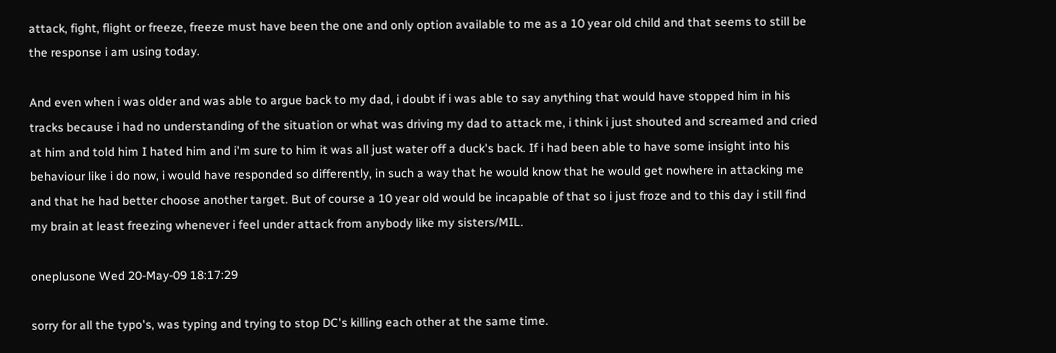attack, fight, flight or freeze, freeze must have been the one and only option available to me as a 10 year old child and that seems to still be the response i am using today.

And even when i was older and was able to argue back to my dad, i doubt if i was able to say anything that would have stopped him in his tracks because i had no understanding of the situation or what was driving my dad to attack me, i think i just shouted and screamed and cried at him and told him I hated him and i'm sure to him it was all just water off a duck's back. If i had been able to have some insight into his behaviour like i do now, i would have responded so differently, in such a way that he would know that he would get nowhere in attacking me and that he had better choose another target. But of course a 10 year old would be incapable of that so i just froze and to this day i still find my brain at least freezing whenever i feel under attack from anybody like my sisters/MIL.

oneplusone Wed 20-May-09 18:17:29

sorry for all the typo's, was typing and trying to stop DC's killing each other at the same time.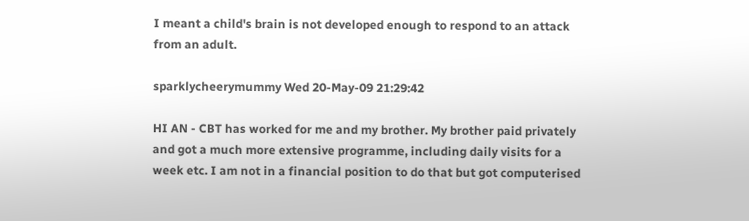I meant a child's brain is not developed enough to respond to an attack from an adult.

sparklycheerymummy Wed 20-May-09 21:29:42

HI AN - CBT has worked for me and my brother. My brother paid privately and got a much more extensive programme, including daily visits for a week etc. I am not in a financial position to do that but got computerised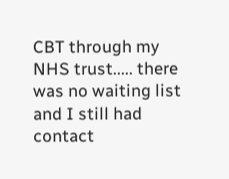CBT through my NHS trust..... there was no waiting list and I still had contact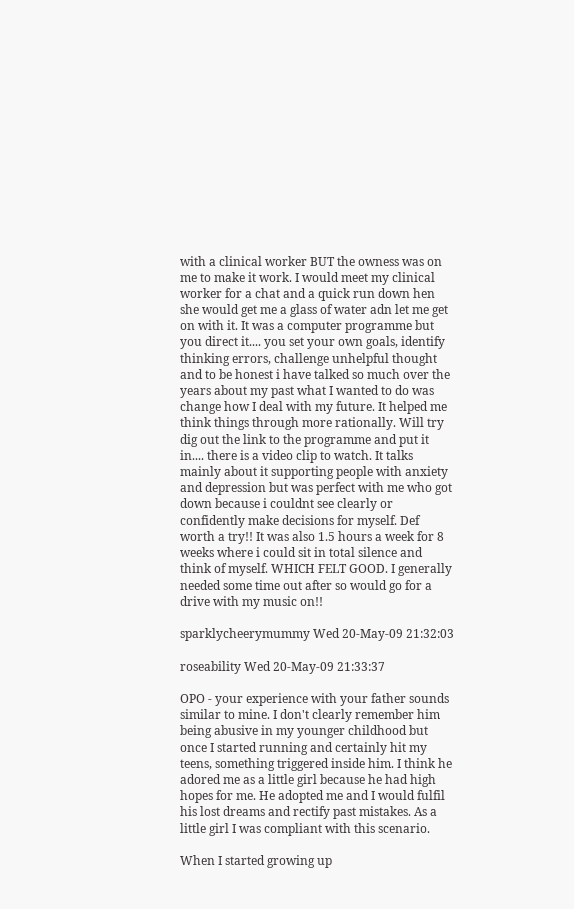with a clinical worker BUT the owness was on me to make it work. I would meet my clinical worker for a chat and a quick run down hen she would get me a glass of water adn let me get on with it. It was a computer programme but you direct it.... you set your own goals, identify thinking errors, challenge unhelpful thought and to be honest i have talked so much over the years about my past what I wanted to do was change how I deal with my future. It helped me think things through more rationally. Will try dig out the link to the programme and put it in.... there is a video clip to watch. It talks mainly about it supporting people with anxiety and depression but was perfect with me who got down because i couldnt see clearly or confidently make decisions for myself. Def worth a try!! It was also 1.5 hours a week for 8 weeks where i could sit in total silence and think of myself. WHICH FELT GOOD. I generally needed some time out after so would go for a drive with my music on!!

sparklycheerymummy Wed 20-May-09 21:32:03

roseability Wed 20-May-09 21:33:37

OPO - your experience with your father sounds similar to mine. I don't clearly remember him being abusive in my younger childhood but once I started running and certainly hit my teens, something triggered inside him. I think he adored me as a little girl because he had high hopes for me. He adopted me and I would fulfil his lost dreams and rectify past mistakes. As a little girl I was compliant with this scenario.

When I started growing up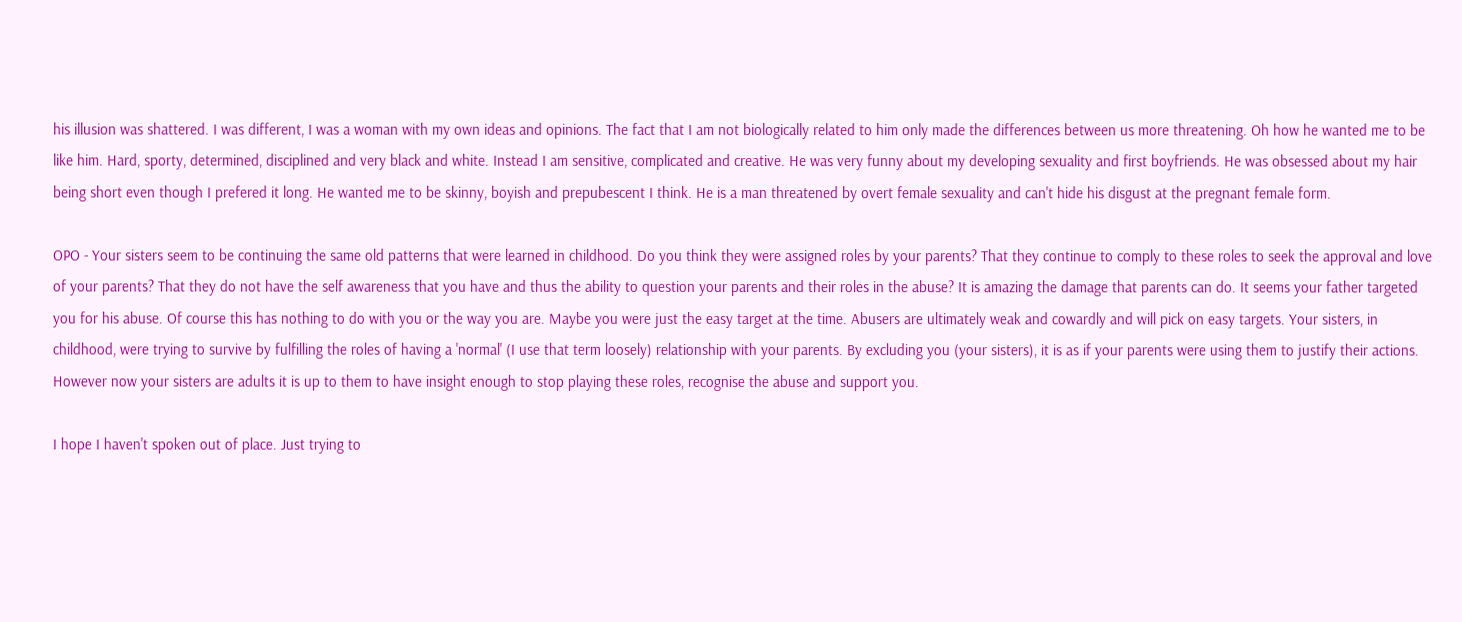his illusion was shattered. I was different, I was a woman with my own ideas and opinions. The fact that I am not biologically related to him only made the differences between us more threatening. Oh how he wanted me to be like him. Hard, sporty, determined, disciplined and very black and white. Instead I am sensitive, complicated and creative. He was very funny about my developing sexuality and first boyfriends. He was obsessed about my hair being short even though I prefered it long. He wanted me to be skinny, boyish and prepubescent I think. He is a man threatened by overt female sexuality and can't hide his disgust at the pregnant female form.

OPO - Your sisters seem to be continuing the same old patterns that were learned in childhood. Do you think they were assigned roles by your parents? That they continue to comply to these roles to seek the approval and love of your parents? That they do not have the self awareness that you have and thus the ability to question your parents and their roles in the abuse? It is amazing the damage that parents can do. It seems your father targeted you for his abuse. Of course this has nothing to do with you or the way you are. Maybe you were just the easy target at the time. Abusers are ultimately weak and cowardly and will pick on easy targets. Your sisters, in childhood, were trying to survive by fulfilling the roles of having a 'normal' (I use that term loosely) relationship with your parents. By excluding you (your sisters), it is as if your parents were using them to justify their actions. However now your sisters are adults it is up to them to have insight enough to stop playing these roles, recognise the abuse and support you.

I hope I haven't spoken out of place. Just trying to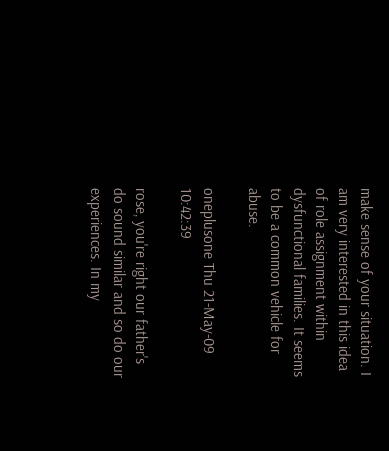make sense of your situation. I am very interested in this idea of role assignment within dysfunctional families. It seems to be a common vehicle for abuse.

oneplusone Thu 21-May-09 10:42:39

rose, you're right our father's do sound similar and so do our experiences. In my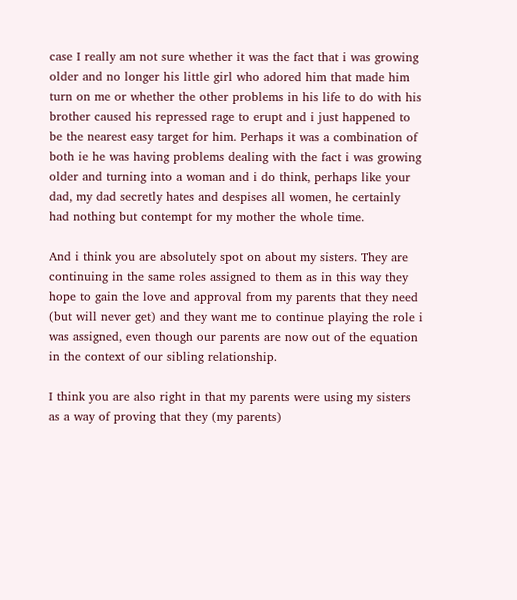case I really am not sure whether it was the fact that i was growing older and no longer his little girl who adored him that made him turn on me or whether the other problems in his life to do with his brother caused his repressed rage to erupt and i just happened to be the nearest easy target for him. Perhaps it was a combination of both ie he was having problems dealing with the fact i was growing older and turning into a woman and i do think, perhaps like your dad, my dad secretly hates and despises all women, he certainly had nothing but contempt for my mother the whole time.

And i think you are absolutely spot on about my sisters. They are continuing in the same roles assigned to them as in this way they hope to gain the love and approval from my parents that they need (but will never get) and they want me to continue playing the role i was assigned, even though our parents are now out of the equation in the context of our sibling relationship.

I think you are also right in that my parents were using my sisters as a way of proving that they (my parents)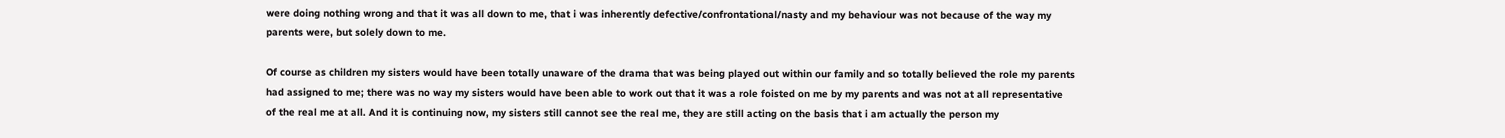were doing nothing wrong and that it was all down to me, that i was inherently defective/confrontational/nasty and my behaviour was not because of the way my parents were, but solely down to me.

Of course as children my sisters would have been totally unaware of the drama that was being played out within our family and so totally believed the role my parents had assigned to me; there was no way my sisters would have been able to work out that it was a role foisted on me by my parents and was not at all representative of the real me at all. And it is continuing now, my sisters still cannot see the real me, they are still acting on the basis that i am actually the person my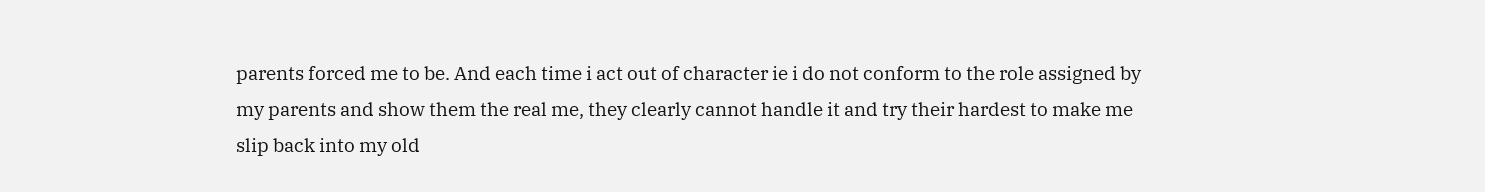parents forced me to be. And each time i act out of character ie i do not conform to the role assigned by my parents and show them the real me, they clearly cannot handle it and try their hardest to make me slip back into my old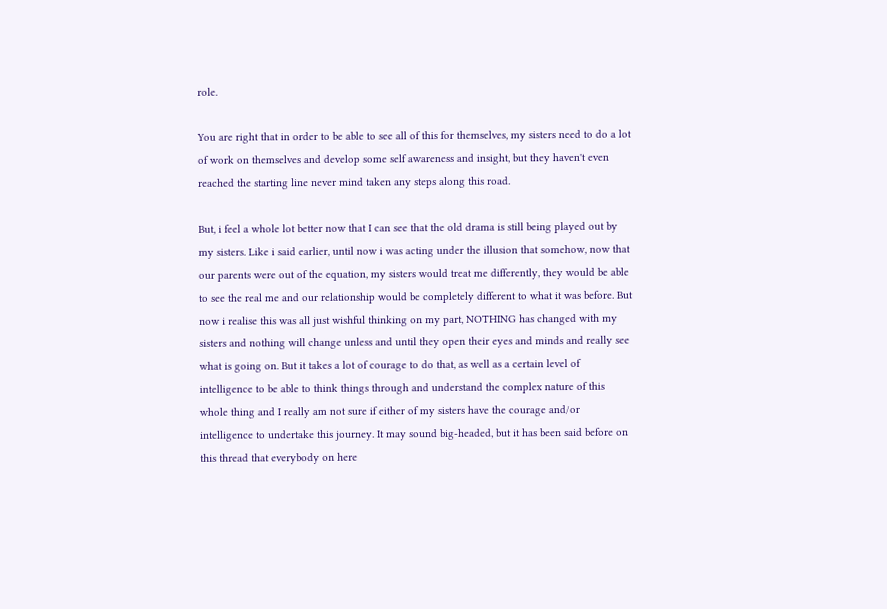role.

You are right that in order to be able to see all of this for themselves, my sisters need to do a lot of work on themselves and develop some self awareness and insight, but they haven't even reached the starting line never mind taken any steps along this road.

But, i feel a whole lot better now that I can see that the old drama is still being played out by my sisters. Like i said earlier, until now i was acting under the illusion that somehow, now that our parents were out of the equation, my sisters would treat me differently, they would be able to see the real me and our relationship would be completely different to what it was before. But now i realise this was all just wishful thinking on my part, NOTHING has changed with my sisters and nothing will change unless and until they open their eyes and minds and really see what is going on. But it takes a lot of courage to do that, as well as a certain level of intelligence to be able to think things through and understand the complex nature of this whole thing and I really am not sure if either of my sisters have the courage and/or intelligence to undertake this journey. It may sound big-headed, but it has been said before on this thread that everybody on here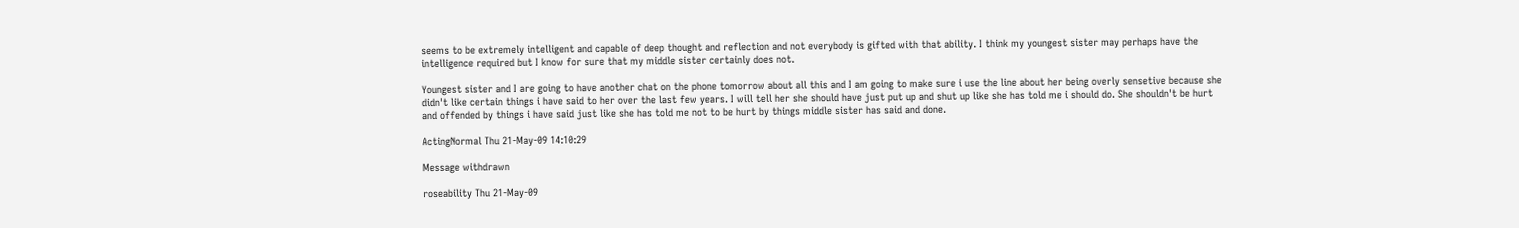seems to be extremely intelligent and capable of deep thought and reflection and not everybody is gifted with that ability. I think my youngest sister may perhaps have the intelligence required but I know for sure that my middle sister certainly does not.

Youngest sister and I are going to have another chat on the phone tomorrow about all this and I am going to make sure i use the line about her being overly sensetive because she didn't like certain things i have said to her over the last few years. I will tell her she should have just put up and shut up like she has told me i should do. She shouldn't be hurt and offended by things i have said just like she has told me not to be hurt by things middle sister has said and done.

ActingNormal Thu 21-May-09 14:10:29

Message withdrawn

roseability Thu 21-May-09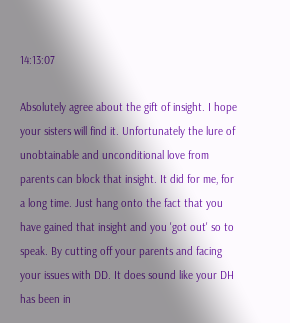14:13:07

Absolutely agree about the gift of insight. I hope your sisters will find it. Unfortunately the lure of unobtainable and unconditional love from parents can block that insight. It did for me, for a long time. Just hang onto the fact that you have gained that insight and you 'got out' so to speak. By cutting off your parents and facing your issues with DD. It does sound like your DH has been in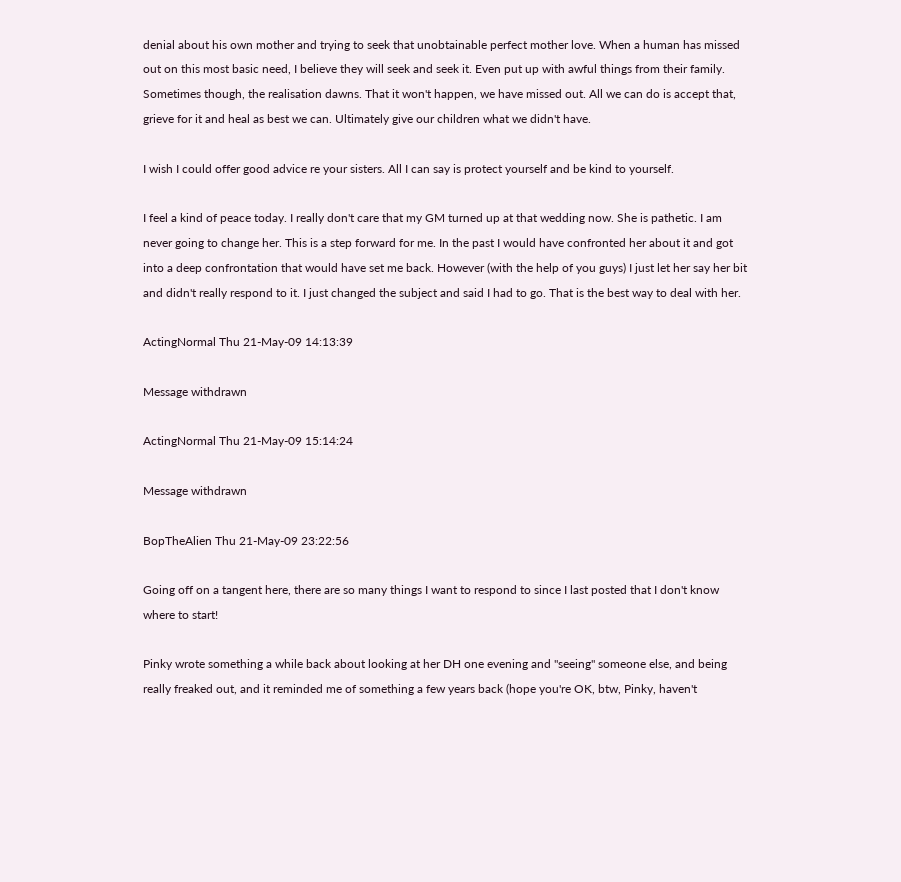denial about his own mother and trying to seek that unobtainable perfect mother love. When a human has missed out on this most basic need, I believe they will seek and seek it. Even put up with awful things from their family. Sometimes though, the realisation dawns. That it won't happen, we have missed out. All we can do is accept that, grieve for it and heal as best we can. Ultimately give our children what we didn't have.

I wish I could offer good advice re your sisters. All I can say is protect yourself and be kind to yourself.

I feel a kind of peace today. I really don't care that my GM turned up at that wedding now. She is pathetic. I am never going to change her. This is a step forward for me. In the past I would have confronted her about it and got into a deep confrontation that would have set me back. However (with the help of you guys) I just let her say her bit and didn't really respond to it. I just changed the subject and said I had to go. That is the best way to deal with her.

ActingNormal Thu 21-May-09 14:13:39

Message withdrawn

ActingNormal Thu 21-May-09 15:14:24

Message withdrawn

BopTheAlien Thu 21-May-09 23:22:56

Going off on a tangent here, there are so many things I want to respond to since I last posted that I don't know where to start!

Pinky wrote something a while back about looking at her DH one evening and "seeing" someone else, and being really freaked out, and it reminded me of something a few years back (hope you're OK, btw, Pinky, haven't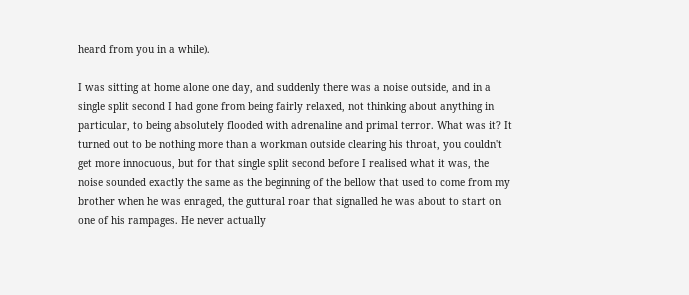heard from you in a while).

I was sitting at home alone one day, and suddenly there was a noise outside, and in a single split second I had gone from being fairly relaxed, not thinking about anything in particular, to being absolutely flooded with adrenaline and primal terror. What was it? It turned out to be nothing more than a workman outside clearing his throat, you couldn't get more innocuous, but for that single split second before I realised what it was, the noise sounded exactly the same as the beginning of the bellow that used to come from my brother when he was enraged, the guttural roar that signalled he was about to start on one of his rampages. He never actually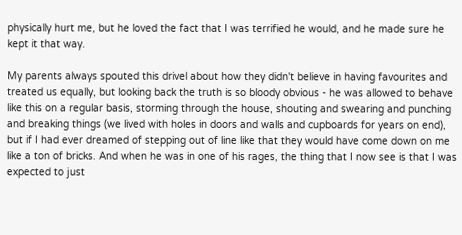physically hurt me, but he loved the fact that I was terrified he would, and he made sure he kept it that way.

My parents always spouted this drivel about how they didn't believe in having favourites and treated us equally, but looking back the truth is so bloody obvious - he was allowed to behave like this on a regular basis, storming through the house, shouting and swearing and punching and breaking things (we lived with holes in doors and walls and cupboards for years on end), but if I had ever dreamed of stepping out of line like that they would have come down on me like a ton of bricks. And when he was in one of his rages, the thing that I now see is that I was expected to just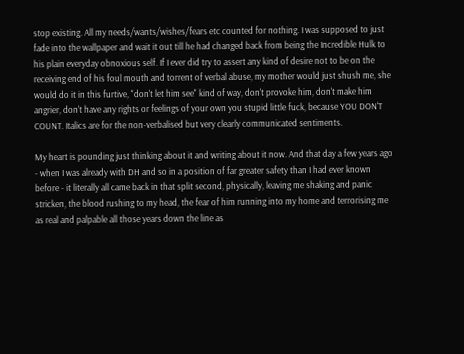stop existing. All my needs/wants/wishes/fears etc counted for nothing. I was supposed to just fade into the wallpaper and wait it out till he had changed back from being the Incredible Hulk to his plain everyday obnoxious self. If I ever did try to assert any kind of desire not to be on the receiving end of his foul mouth and torrent of verbal abuse, my mother would just shush me, she would do it in this furtive, "don't let him see" kind of way, don't provoke him, don't make him angrier, don't have any rights or feelings of your own you stupid little fuck, because YOU DON'T COUNT. Italics are for the non-verbalised but very clearly communicated sentiments.

My heart is pounding just thinking about it and writing about it now. And that day a few years ago - when I was already with DH and so in a position of far greater safety than I had ever known before - it literally all came back in that split second, physically, leaving me shaking and panic stricken, the blood rushing to my head, the fear of him running into my home and terrorising me as real and palpable all those years down the line as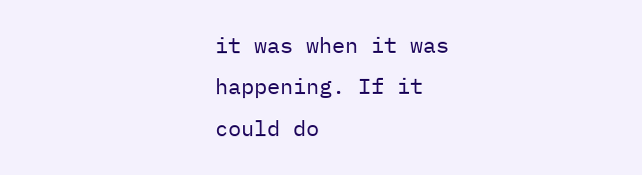it was when it was happening. If it could do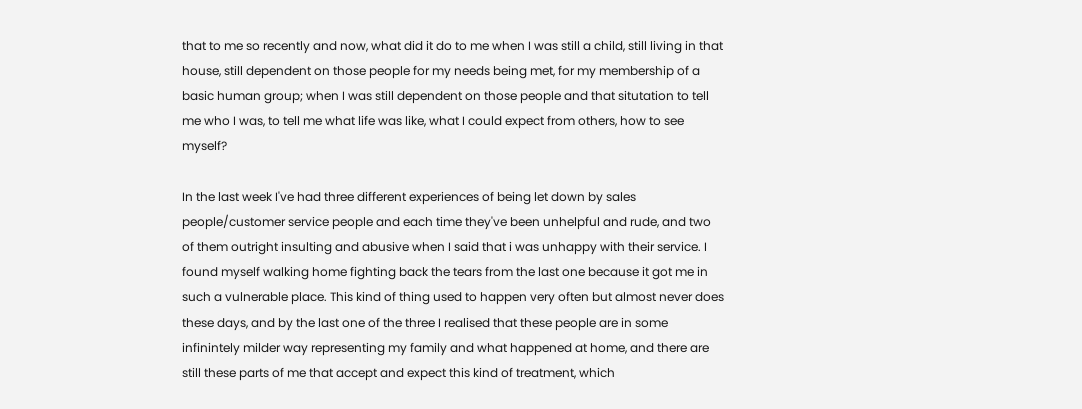that to me so recently and now, what did it do to me when I was still a child, still living in that house, still dependent on those people for my needs being met, for my membership of a basic human group; when I was still dependent on those people and that situtation to tell me who I was, to tell me what life was like, what I could expect from others, how to see myself?

In the last week I've had three different experiences of being let down by sales people/customer service people and each time they've been unhelpful and rude, and two of them outright insulting and abusive when I said that i was unhappy with their service. I found myself walking home fighting back the tears from the last one because it got me in such a vulnerable place. This kind of thing used to happen very often but almost never does these days, and by the last one of the three I realised that these people are in some infinintely milder way representing my family and what happened at home, and there are still these parts of me that accept and expect this kind of treatment, which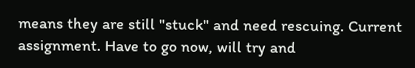means they are still "stuck" and need rescuing. Current assignment. Have to go now, will try and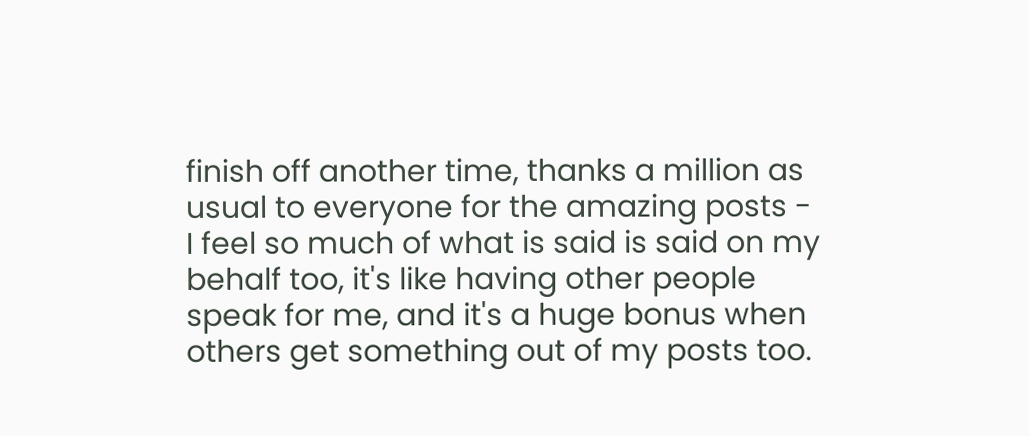finish off another time, thanks a million as usual to everyone for the amazing posts - I feel so much of what is said is said on my behalf too, it's like having other people speak for me, and it's a huge bonus when others get something out of my posts too.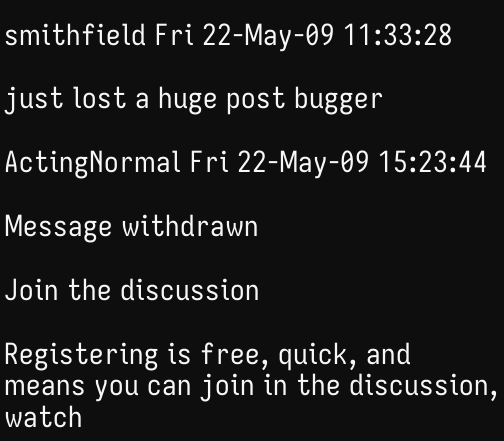smithfield Fri 22-May-09 11:33:28

just lost a huge post bugger

ActingNormal Fri 22-May-09 15:23:44

Message withdrawn

Join the discussion

Registering is free, quick, and means you can join in the discussion, watch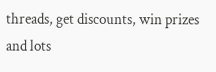threads, get discounts, win prizes and lots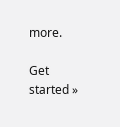more.

Get started »